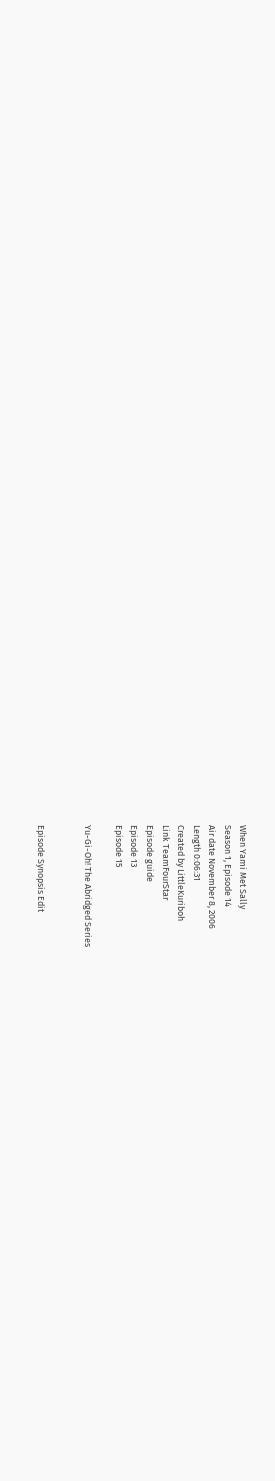When Yami Met Sally
Season 1, Episode 14
Air date November 8, 2006
Length 0:06:31
Created by LittleKuriboh
Link TeamFourStar
Episode guide
Episode 13
Episode 15

Yu-Gi-Oh! The Abridged Series


Episode Synopsis Edit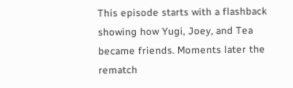This episode starts with a flashback showing how Yugi, Joey, and Tea became friends. Moments later the rematch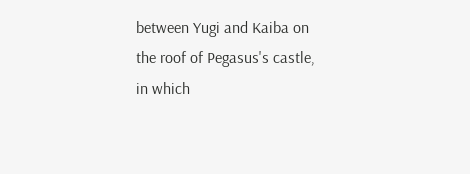between Yugi and Kaiba on the roof of Pegasus's castle, in which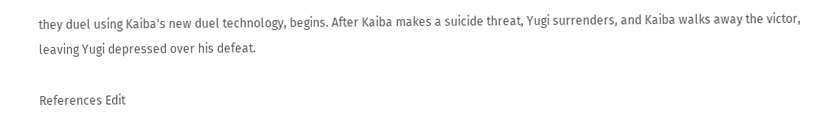they duel using Kaiba's new duel technology, begins. After Kaiba makes a suicide threat, Yugi surrenders, and Kaiba walks away the victor, leaving Yugi depressed over his defeat.

References Edit